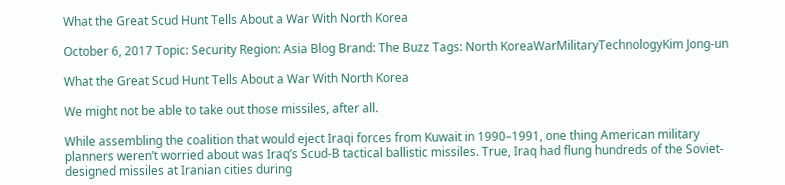What the Great Scud Hunt Tells About a War With North Korea

October 6, 2017 Topic: Security Region: Asia Blog Brand: The Buzz Tags: North KoreaWarMilitaryTechnologyKim Jong-un

What the Great Scud Hunt Tells About a War With North Korea

We might not be able to take out those missiles, after all.

While assembling the coalition that would eject Iraqi forces from Kuwait in 1990–1991, one thing American military planners weren’t worried about was Iraq’s Scud-B tactical ballistic missiles. True, Iraq had flung hundreds of the Soviet-designed missiles at Iranian cities during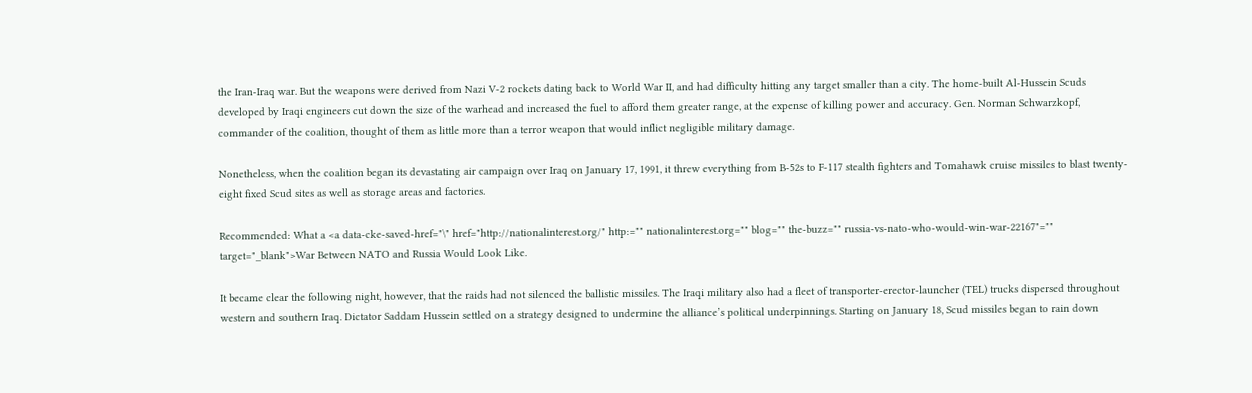the Iran-Iraq war. But the weapons were derived from Nazi V-2 rockets dating back to World War II, and had difficulty hitting any target smaller than a city. The home-built Al-Hussein Scuds developed by Iraqi engineers cut down the size of the warhead and increased the fuel to afford them greater range, at the expense of killing power and accuracy. Gen. Norman Schwarzkopf, commander of the coalition, thought of them as little more than a terror weapon that would inflict negligible military damage.

Nonetheless, when the coalition began its devastating air campaign over Iraq on January 17, 1991, it threw everything from B-52s to F-117 stealth fighters and Tomahawk cruise missiles to blast twenty-eight fixed Scud sites as well as storage areas and factories.

Recommended: What a <a data-cke-saved-href="\" href="http://nationalinterest.org/" http:="" nationalinterest.org="" blog="" the-buzz="" russia-vs-nato-who-would-win-war-22167"="" target="_blank">War Between NATO and Russia Would Look Like.

It became clear the following night, however, that the raids had not silenced the ballistic missiles. The Iraqi military also had a fleet of transporter-erector-launcher (TEL) trucks dispersed throughout western and southern Iraq. Dictator Saddam Hussein settled on a strategy designed to undermine the alliance’s political underpinnings. Starting on January 18, Scud missiles began to rain down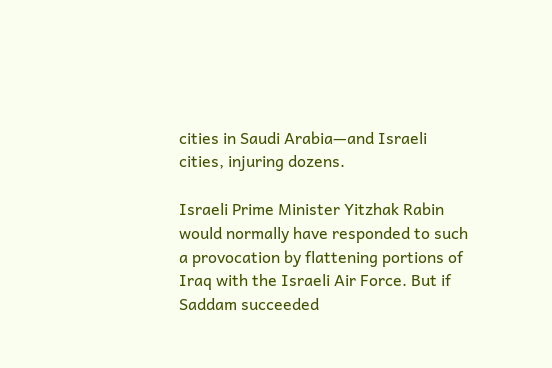cities in Saudi Arabia—and Israeli cities, injuring dozens.

Israeli Prime Minister Yitzhak Rabin would normally have responded to such a provocation by flattening portions of Iraq with the Israeli Air Force. But if Saddam succeeded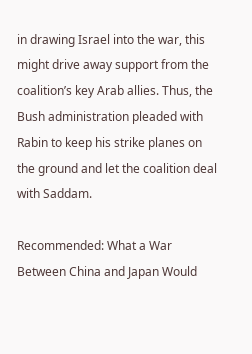in drawing Israel into the war, this might drive away support from the coalition’s key Arab allies. Thus, the Bush administration pleaded with Rabin to keep his strike planes on the ground and let the coalition deal with Saddam.

Recommended: What a War Between China and Japan Would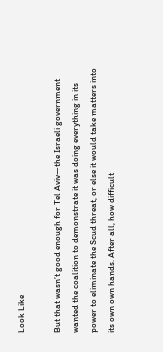Look Like

But that wasn’t good enough for Tel Aviv—the Israeli government wanted the coalition to demonstrate it was doing everything in its power to eliminate the Scud threat, or else it would take matters into its own own hands. After all, how difficult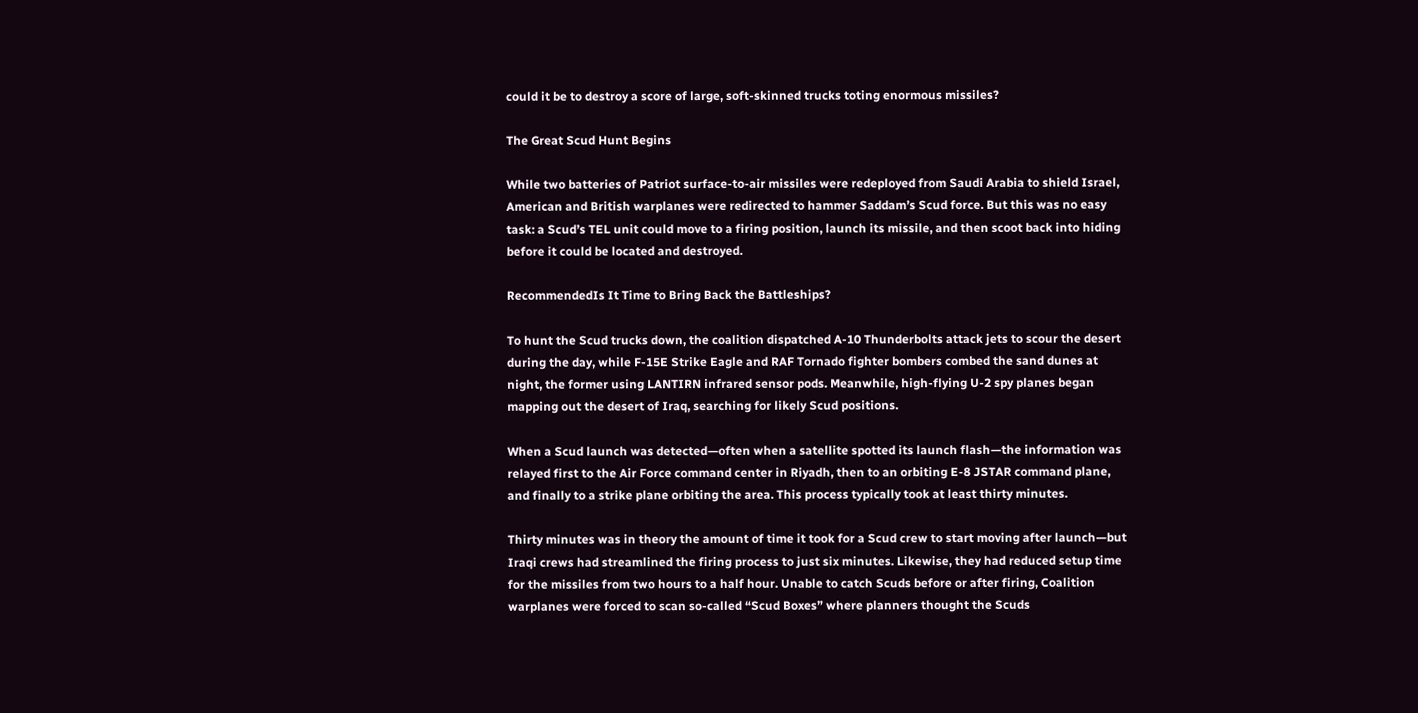could it be to destroy a score of large, soft-skinned trucks toting enormous missiles?

The Great Scud Hunt Begins

While two batteries of Patriot surface-to-air missiles were redeployed from Saudi Arabia to shield Israel, American and British warplanes were redirected to hammer Saddam’s Scud force. But this was no easy task: a Scud’s TEL unit could move to a firing position, launch its missile, and then scoot back into hiding before it could be located and destroyed.

RecommendedIs It Time to Bring Back the Battleships?

To hunt the Scud trucks down, the coalition dispatched A-10 Thunderbolts attack jets to scour the desert during the day, while F-15E Strike Eagle and RAF Tornado fighter bombers combed the sand dunes at night, the former using LANTIRN infrared sensor pods. Meanwhile, high-flying U-2 spy planes began mapping out the desert of Iraq, searching for likely Scud positions.

When a Scud launch was detected—often when a satellite spotted its launch flash—the information was relayed first to the Air Force command center in Riyadh, then to an orbiting E-8 JSTAR command plane, and finally to a strike plane orbiting the area. This process typically took at least thirty minutes.

Thirty minutes was in theory the amount of time it took for a Scud crew to start moving after launch—but Iraqi crews had streamlined the firing process to just six minutes. Likewise, they had reduced setup time for the missiles from two hours to a half hour. Unable to catch Scuds before or after firing, Coalition warplanes were forced to scan so-called “Scud Boxes” where planners thought the Scuds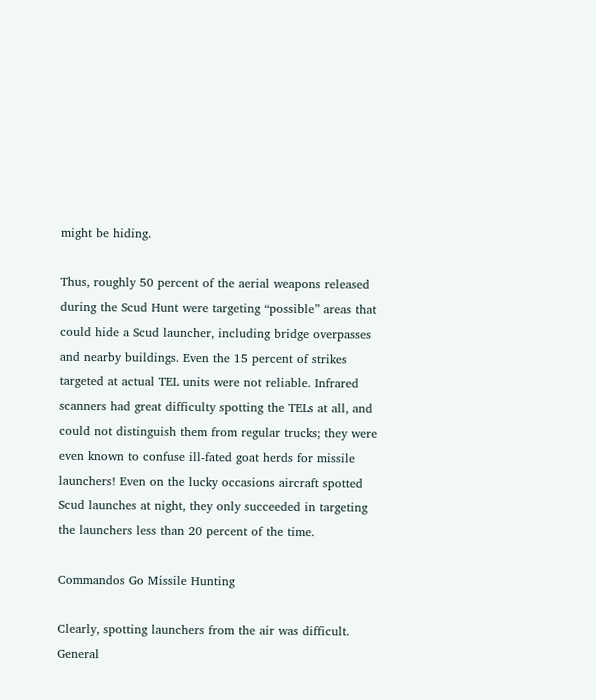might be hiding.

Thus, roughly 50 percent of the aerial weapons released during the Scud Hunt were targeting “possible” areas that could hide a Scud launcher, including bridge overpasses and nearby buildings. Even the 15 percent of strikes targeted at actual TEL units were not reliable. Infrared scanners had great difficulty spotting the TELs at all, and could not distinguish them from regular trucks; they were even known to confuse ill-fated goat herds for missile launchers! Even on the lucky occasions aircraft spotted Scud launches at night, they only succeeded in targeting the launchers less than 20 percent of the time.

Commandos Go Missile Hunting

Clearly, spotting launchers from the air was difficult. General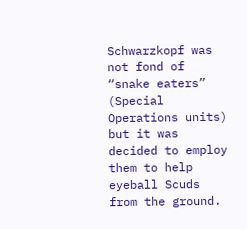Schwarzkopf was not fond of “snake eaters” (Special Operations units) but it was decided to employ them to help eyeball Scuds from the ground.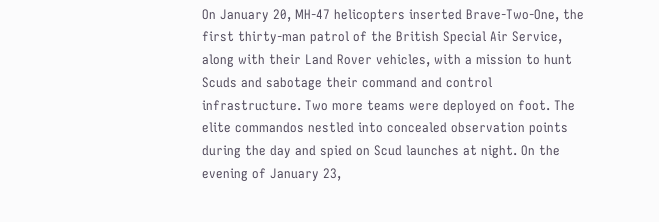On January 20, MH-47 helicopters inserted Brave-Two-One, the first thirty-man patrol of the British Special Air Service, along with their Land Rover vehicles, with a mission to hunt Scuds and sabotage their command and control infrastructure. Two more teams were deployed on foot. The elite commandos nestled into concealed observation points during the day and spied on Scud launches at night. On the evening of January 23,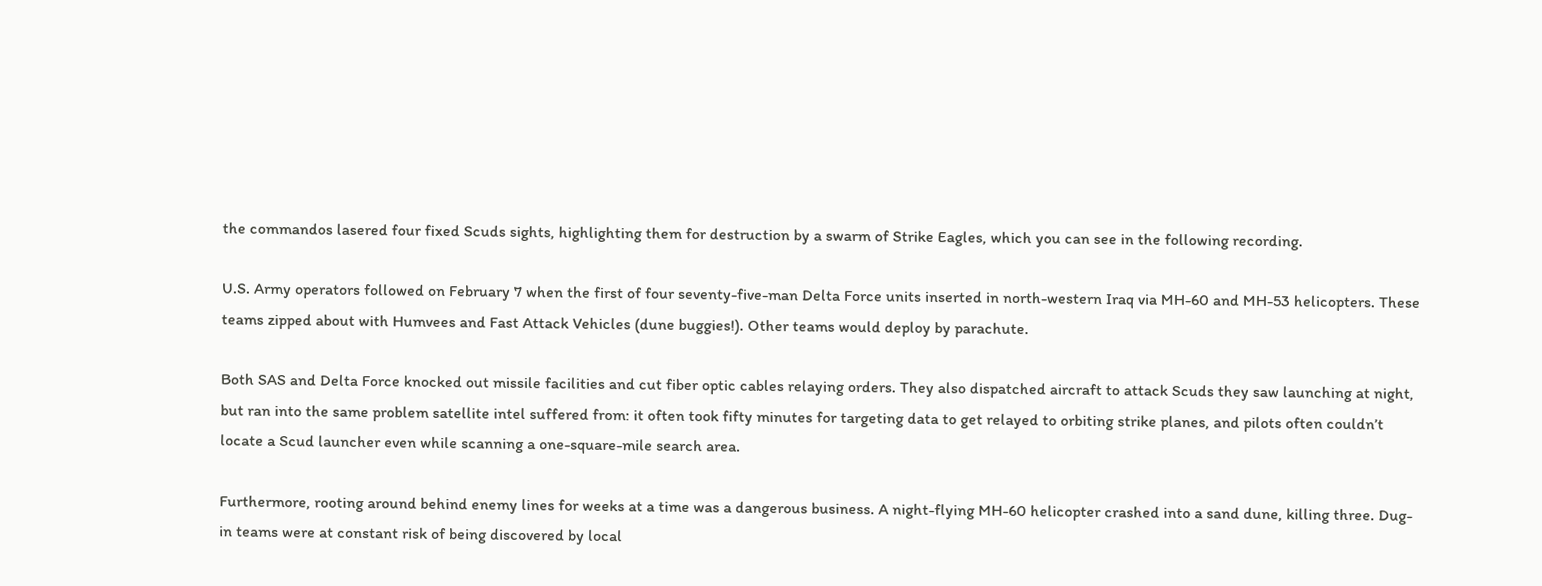the commandos lasered four fixed Scuds sights, highlighting them for destruction by a swarm of Strike Eagles, which you can see in the following recording.

U.S. Army operators followed on February 7 when the first of four seventy-five-man Delta Force units inserted in north-western Iraq via MH-60 and MH-53 helicopters. These teams zipped about with Humvees and Fast Attack Vehicles (dune buggies!). Other teams would deploy by parachute.

Both SAS and Delta Force knocked out missile facilities and cut fiber optic cables relaying orders. They also dispatched aircraft to attack Scuds they saw launching at night, but ran into the same problem satellite intel suffered from: it often took fifty minutes for targeting data to get relayed to orbiting strike planes, and pilots often couldn’t locate a Scud launcher even while scanning a one-square-mile search area.

Furthermore, rooting around behind enemy lines for weeks at a time was a dangerous business. A night-flying MH-60 helicopter crashed into a sand dune, killing three. Dug-in teams were at constant risk of being discovered by local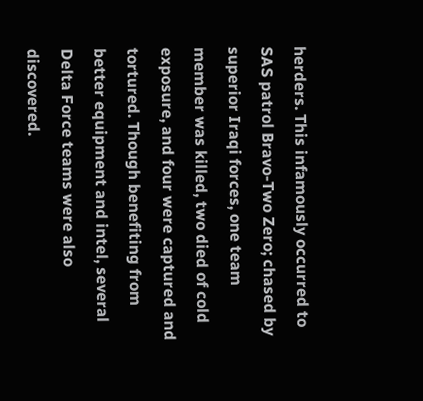herders. This infamously occurred to SAS patrol Bravo-Two Zero; chased by superior Iraqi forces, one team member was killed, two died of cold exposure, and four were captured and tortured. Though benefiting from better equipment and intel, several Delta Force teams were also discovered.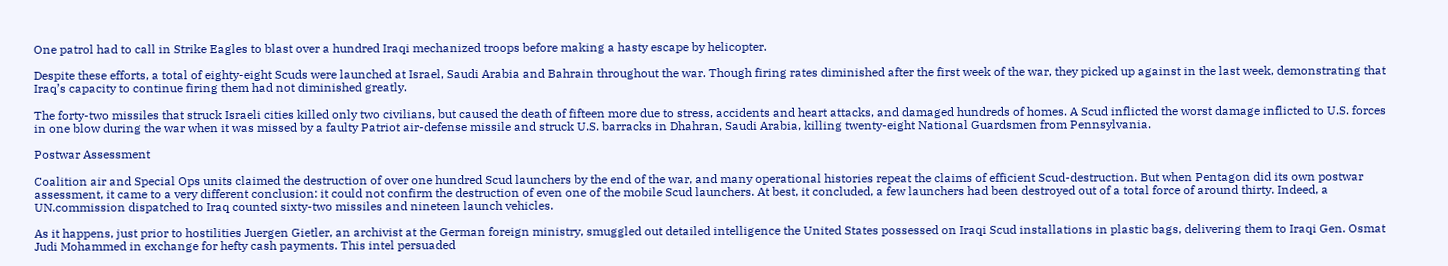One patrol had to call in Strike Eagles to blast over a hundred Iraqi mechanized troops before making a hasty escape by helicopter.

Despite these efforts, a total of eighty-eight Scuds were launched at Israel, Saudi Arabia and Bahrain throughout the war. Though firing rates diminished after the first week of the war, they picked up against in the last week, demonstrating that Iraq’s capacity to continue firing them had not diminished greatly.

The forty-two missiles that struck Israeli cities killed only two civilians, but caused the death of fifteen more due to stress, accidents and heart attacks, and damaged hundreds of homes. A Scud inflicted the worst damage inflicted to U.S. forces in one blow during the war when it was missed by a faulty Patriot air-defense missile and struck U.S. barracks in Dhahran, Saudi Arabia, killing twenty-eight National Guardsmen from Pennsylvania.

Postwar Assessment

Coalition air and Special Ops units claimed the destruction of over one hundred Scud launchers by the end of the war, and many operational histories repeat the claims of efficient Scud-destruction. But when Pentagon did its own postwar assessment, it came to a very different conclusion: it could not confirm the destruction of even one of the mobile Scud launchers. At best, it concluded, a few launchers had been destroyed out of a total force of around thirty. Indeed, a UN.commission dispatched to Iraq counted sixty-two missiles and nineteen launch vehicles.

As it happens, just prior to hostilities Juergen Gietler, an archivist at the German foreign ministry, smuggled out detailed intelligence the United States possessed on Iraqi Scud installations in plastic bags, delivering them to Iraqi Gen. Osmat Judi Mohammed in exchange for hefty cash payments. This intel persuaded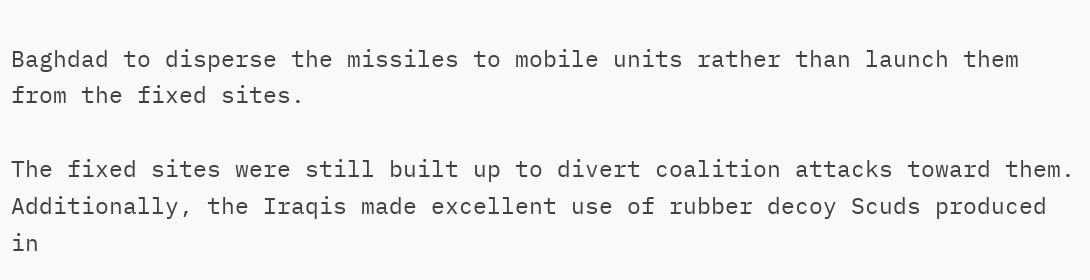Baghdad to disperse the missiles to mobile units rather than launch them from the fixed sites.

The fixed sites were still built up to divert coalition attacks toward them. Additionally, the Iraqis made excellent use of rubber decoy Scuds produced in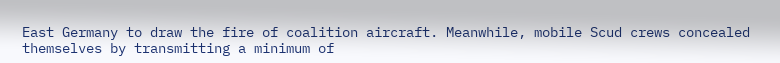East Germany to draw the fire of coalition aircraft. Meanwhile, mobile Scud crews concealed themselves by transmitting a minimum of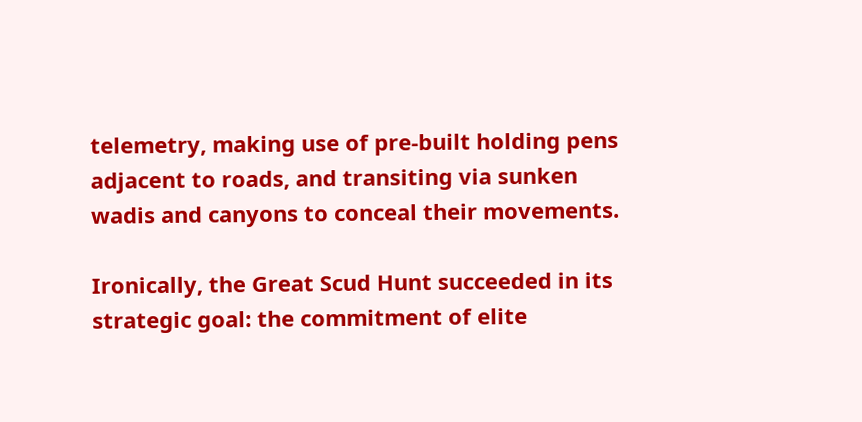telemetry, making use of pre-built holding pens adjacent to roads, and transiting via sunken wadis and canyons to conceal their movements.

Ironically, the Great Scud Hunt succeeded in its strategic goal: the commitment of elite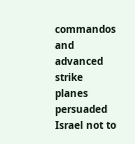commandos and advanced strike planes persuaded Israel not to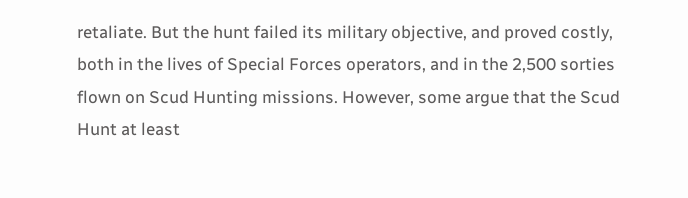retaliate. But the hunt failed its military objective, and proved costly, both in the lives of Special Forces operators, and in the 2,500 sorties flown on Scud Hunting missions. However, some argue that the Scud Hunt at least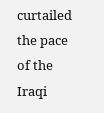curtailed the pace of the Iraqi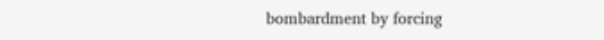bombardment by forcing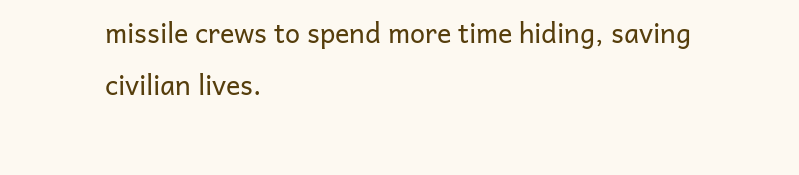missile crews to spend more time hiding, saving civilian lives.